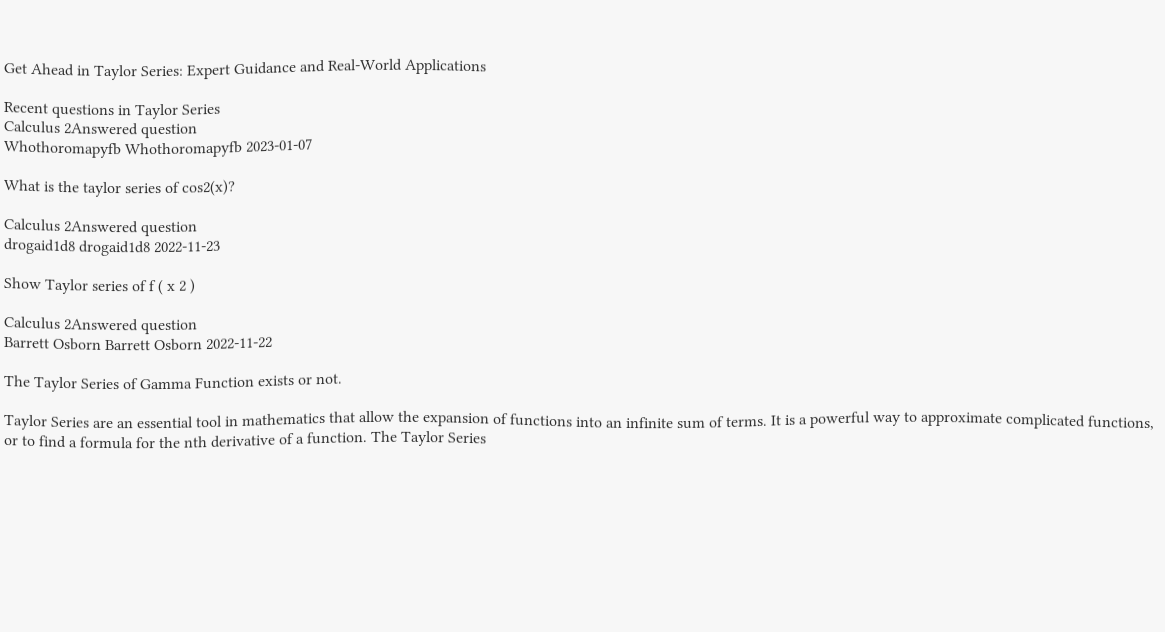Get Ahead in Taylor Series: Expert Guidance and Real-World Applications

Recent questions in Taylor Series
Calculus 2Answered question
Whothoromapyfb Whothoromapyfb 2023-01-07

What is the taylor series of cos2(x)?

Calculus 2Answered question
drogaid1d8 drogaid1d8 2022-11-23

Show Taylor series of f ( x 2 )

Calculus 2Answered question
Barrett Osborn Barrett Osborn 2022-11-22

The Taylor Series of Gamma Function exists or not.

Taylor Series are an essential tool in mathematics that allow the expansion of functions into an infinite sum of terms. It is a powerful way to approximate complicated functions, or to find a formula for the nth derivative of a function. The Taylor Series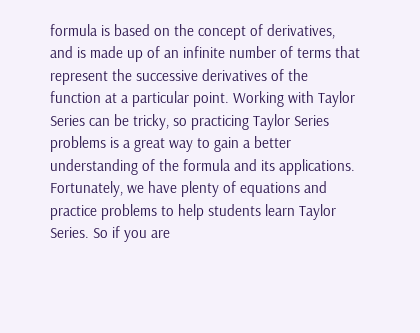formula is based on the concept of derivatives, and is made up of an infinite number of terms that represent the successive derivatives of the function at a particular point. Working with Taylor Series can be tricky, so practicing Taylor Series problems is a great way to gain a better understanding of the formula and its applications. Fortunately, we have plenty of equations and practice problems to help students learn Taylor Series. So if you are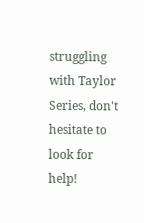struggling with Taylor Series, don't hesitate to look for help!